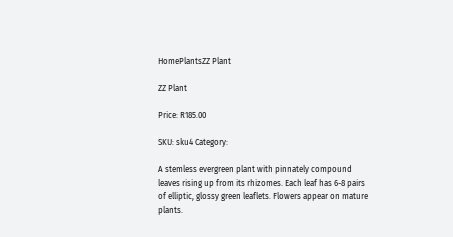HomePlantsZZ Plant

ZZ Plant

Price: R185.00

SKU: sku4 Category:

A stemless evergreen plant with pinnately compound leaves rising up from its rhizomes. Each leaf has 6-8 pairs of elliptic, glossy green leaflets. Flowers appear on mature plants.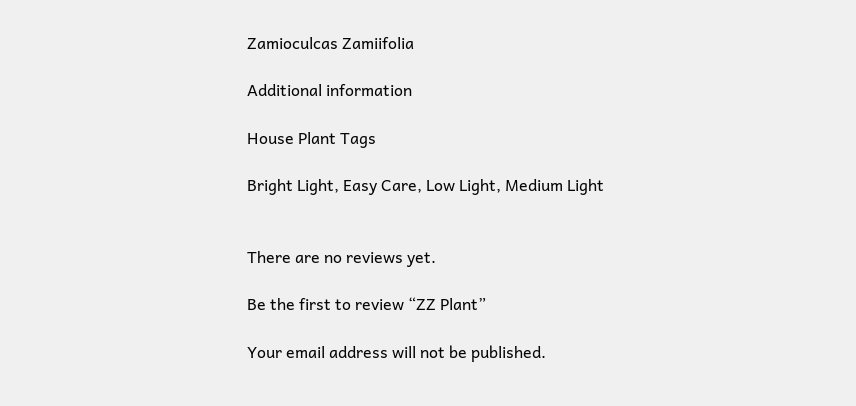Zamioculcas Zamiifolia

Additional information

House Plant Tags

Bright Light, Easy Care, Low Light, Medium Light


There are no reviews yet.

Be the first to review “ZZ Plant”

Your email address will not be published.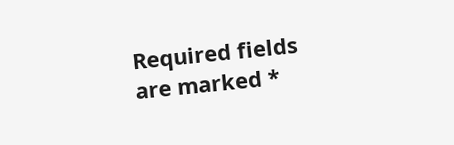Required fields are marked *